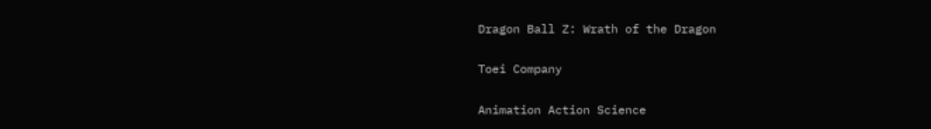Dragon Ball Z: Wrath of the Dragon

Toei Company

Animation Action Science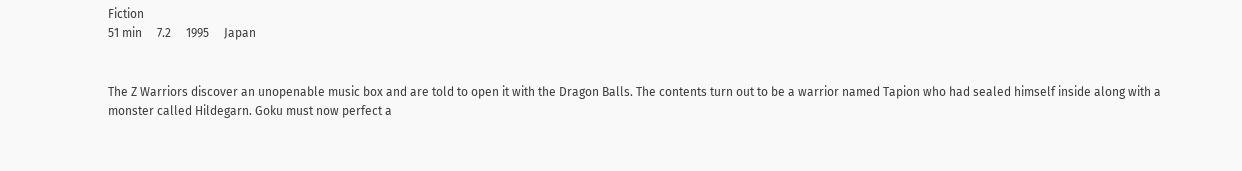Fiction
51 min     7.2     1995     Japan


The Z Warriors discover an unopenable music box and are told to open it with the Dragon Balls. The contents turn out to be a warrior named Tapion who had sealed himself inside along with a monster called Hildegarn. Goku must now perfect a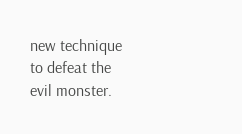new technique to defeat the evil monster.